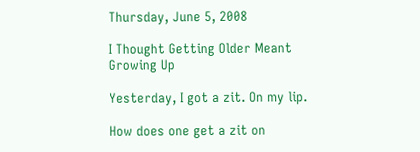Thursday, June 5, 2008

I Thought Getting Older Meant Growing Up

Yesterday, I got a zit. On my lip.

How does one get a zit on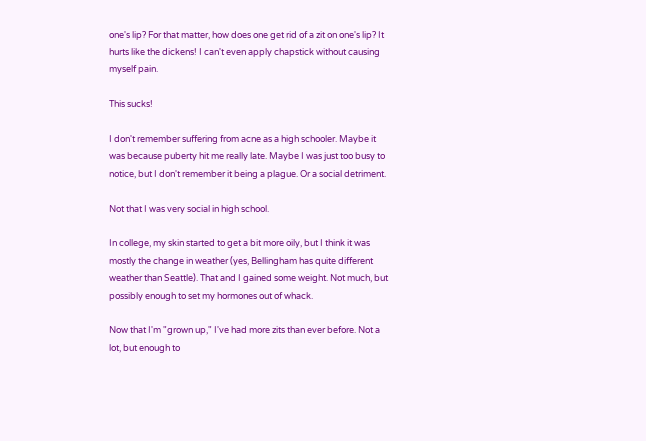one's lip? For that matter, how does one get rid of a zit on one's lip? It hurts like the dickens! I can't even apply chapstick without causing myself pain.

This sucks!

I don't remember suffering from acne as a high schooler. Maybe it was because puberty hit me really late. Maybe I was just too busy to notice, but I don't remember it being a plague. Or a social detriment.

Not that I was very social in high school.

In college, my skin started to get a bit more oily, but I think it was mostly the change in weather (yes, Bellingham has quite different weather than Seattle). That and I gained some weight. Not much, but possibly enough to set my hormones out of whack.

Now that I'm "grown up," I've had more zits than ever before. Not a lot, but enough to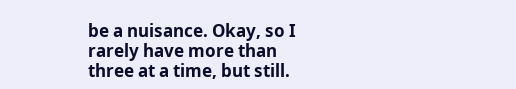be a nuisance. Okay, so I rarely have more than three at a time, but still.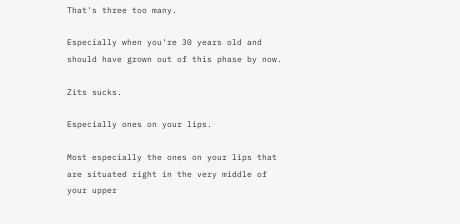That's three too many.

Especially when you're 30 years old and should have grown out of this phase by now.

Zits sucks.

Especially ones on your lips.

Most especially the ones on your lips that are situated right in the very middle of your upper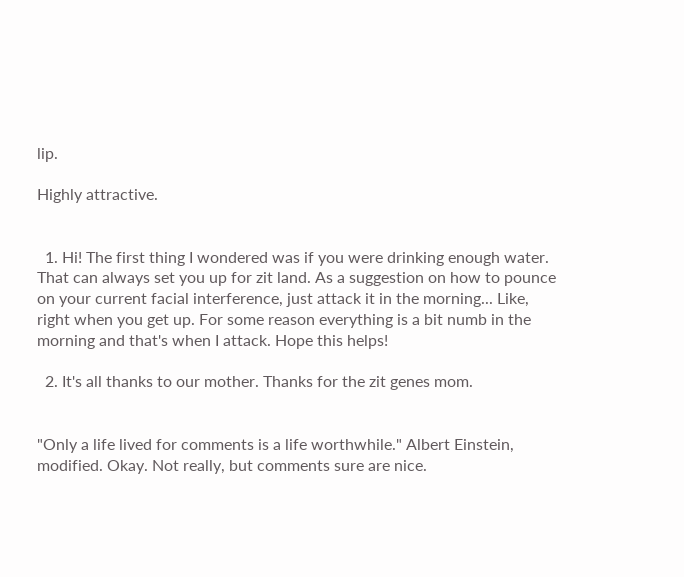lip.

Highly attractive.


  1. Hi! The first thing I wondered was if you were drinking enough water. That can always set you up for zit land. As a suggestion on how to pounce on your current facial interference, just attack it in the morning... Like, right when you get up. For some reason everything is a bit numb in the morning and that's when I attack. Hope this helps!

  2. It's all thanks to our mother. Thanks for the zit genes mom.


"Only a life lived for comments is a life worthwhile." Albert Einstein, modified. Okay. Not really, but comments sure are nice.